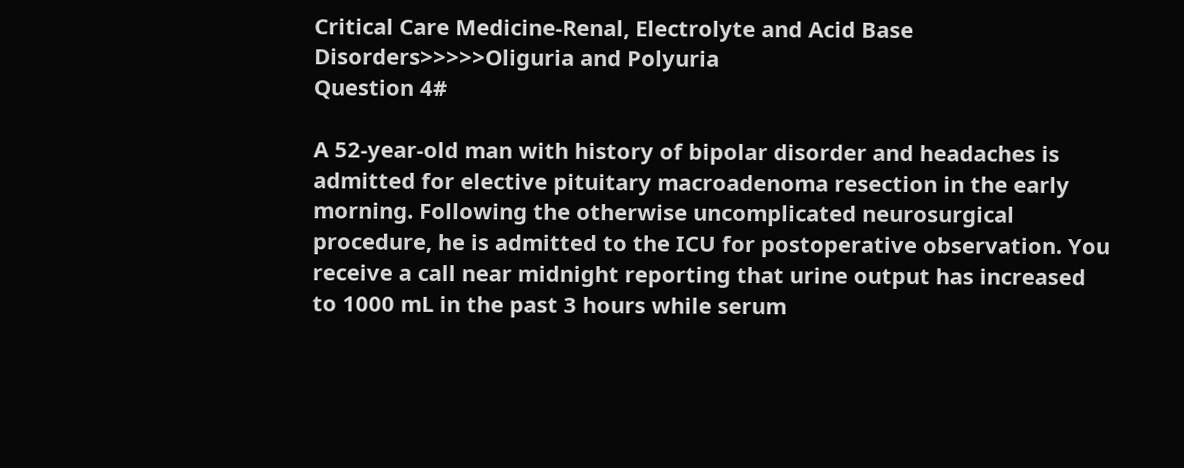Critical Care Medicine-Renal, Electrolyte and Acid Base Disorders>>>>>Oliguria and Polyuria
Question 4#

A 52-year-old man with history of bipolar disorder and headaches is admitted for elective pituitary macroadenoma resection in the early morning. Following the otherwise uncomplicated neurosurgical procedure, he is admitted to the ICU for postoperative observation. You receive a call near midnight reporting that urine output has increased to 1000 mL in the past 3 hours while serum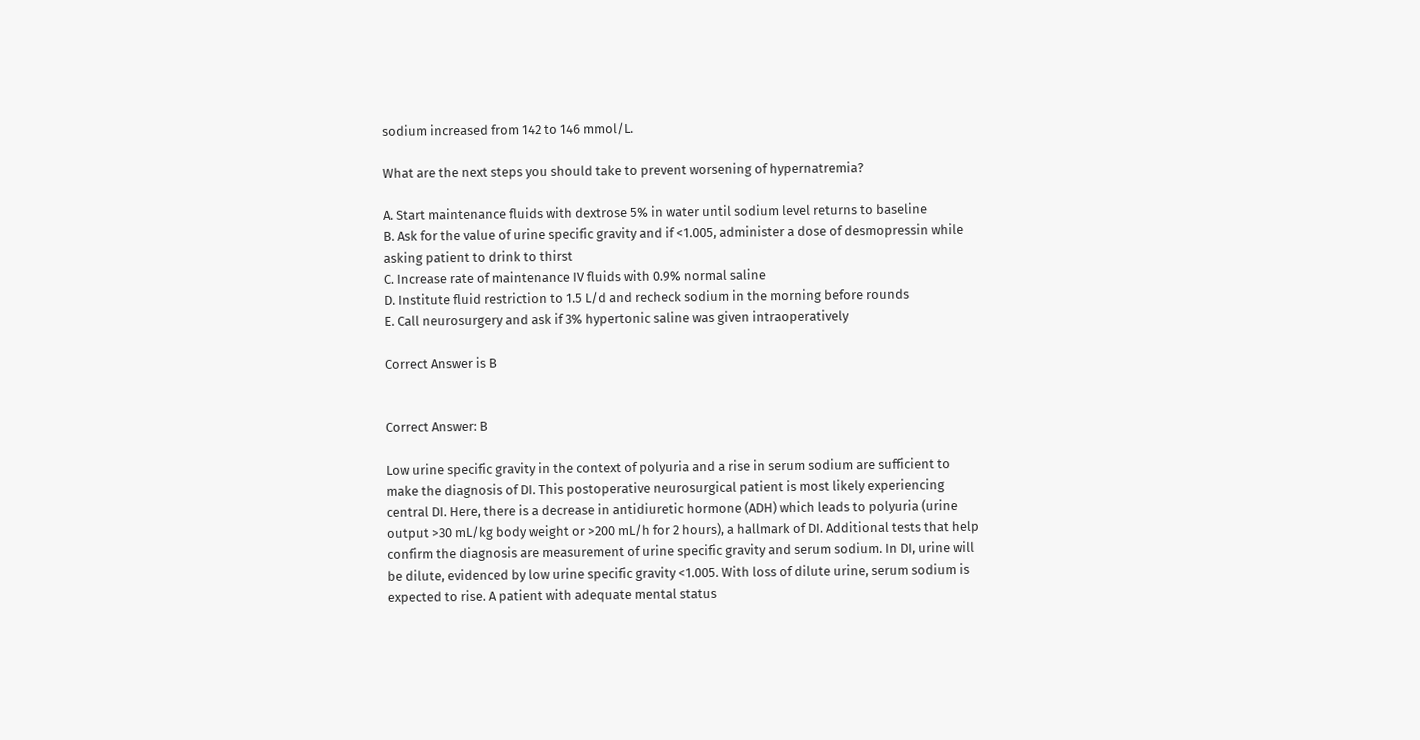sodium increased from 142 to 146 mmol/L.

What are the next steps you should take to prevent worsening of hypernatremia?

A. Start maintenance fluids with dextrose 5% in water until sodium level returns to baseline
B. Ask for the value of urine specific gravity and if <1.005, administer a dose of desmopressin while asking patient to drink to thirst
C. Increase rate of maintenance IV fluids with 0.9% normal saline
D. Institute fluid restriction to 1.5 L/d and recheck sodium in the morning before rounds
E. Call neurosurgery and ask if 3% hypertonic saline was given intraoperatively

Correct Answer is B


Correct Answer: B

Low urine specific gravity in the context of polyuria and a rise in serum sodium are sufficient to make the diagnosis of DI. This postoperative neurosurgical patient is most likely experiencing central DI. Here, there is a decrease in antidiuretic hormone (ADH) which leads to polyuria (urine output >30 mL/kg body weight or >200 mL/h for 2 hours), a hallmark of DI. Additional tests that help confirm the diagnosis are measurement of urine specific gravity and serum sodium. In DI, urine will be dilute, evidenced by low urine specific gravity <1.005. With loss of dilute urine, serum sodium is expected to rise. A patient with adequate mental status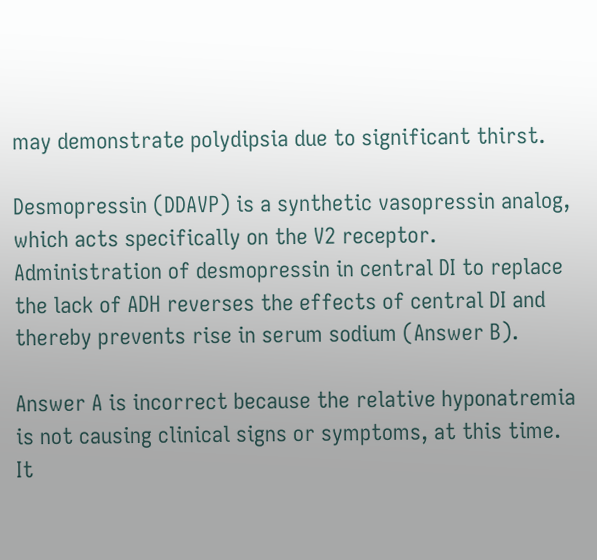may demonstrate polydipsia due to significant thirst.

Desmopressin (DDAVP) is a synthetic vasopressin analog, which acts specifically on the V2 receptor. Administration of desmopressin in central DI to replace the lack of ADH reverses the effects of central DI and thereby prevents rise in serum sodium (Answer B).

Answer A is incorrect because the relative hyponatremia is not causing clinical signs or symptoms, at this time. It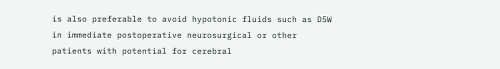is also preferable to avoid hypotonic fluids such as D5W in immediate postoperative neurosurgical or other patients with potential for cerebral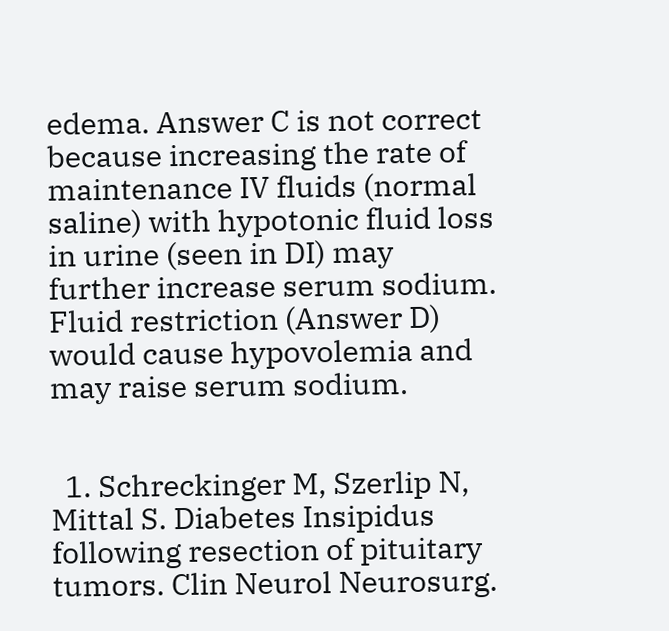edema. Answer C is not correct because increasing the rate of maintenance IV fluids (normal saline) with hypotonic fluid loss in urine (seen in DI) may further increase serum sodium. Fluid restriction (Answer D) would cause hypovolemia and may raise serum sodium.


  1. Schreckinger M, Szerlip N, Mittal S. Diabetes Insipidus following resection of pituitary tumors. Clin Neurol Neurosurg.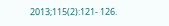2013;115(2):121- 126.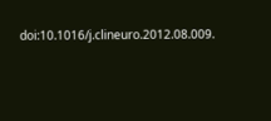doi:10.1016/j.clineuro.2012.08.009.